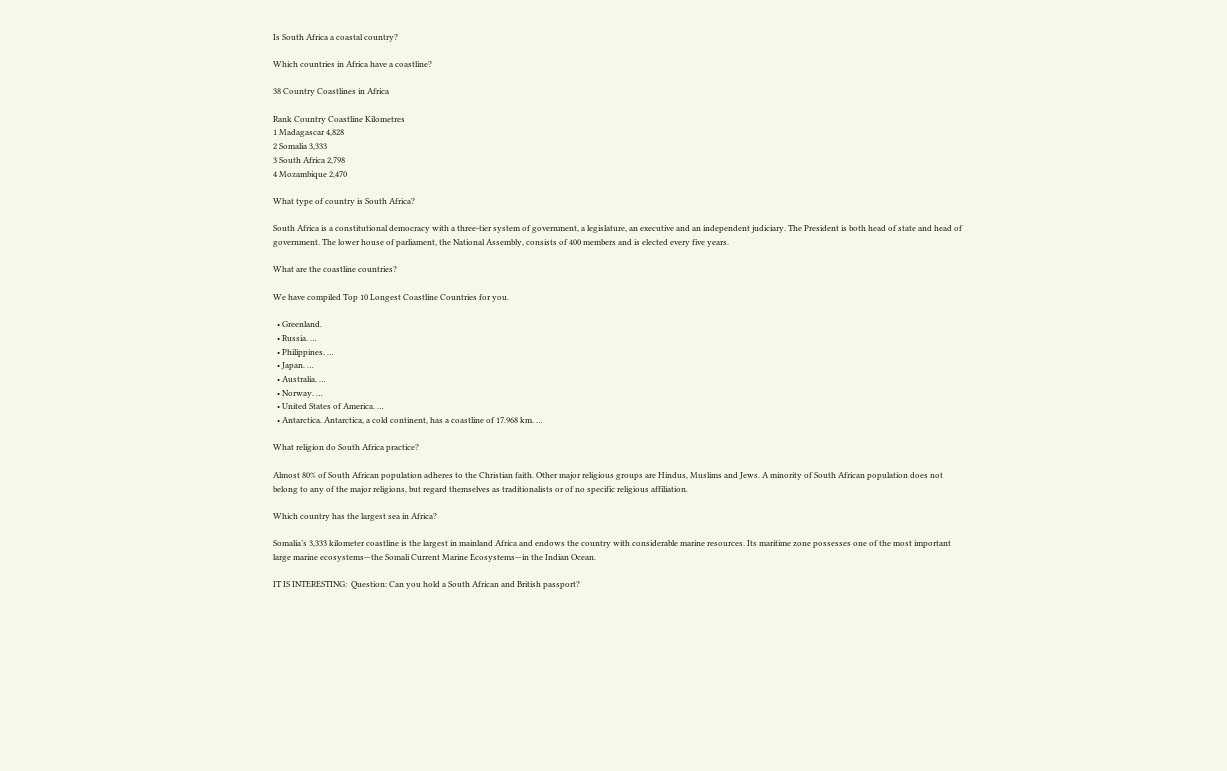Is South Africa a coastal country?

Which countries in Africa have a coastline?

38 Country Coastlines in Africa

Rank Country Coastline Kilometres
1 Madagascar 4,828
2 Somalia 3,333
3 South Africa 2,798
4 Mozambique 2,470

What type of country is South Africa?

South Africa is a constitutional democracy with a three-tier system of government, a legislature, an executive and an independent judiciary. The President is both head of state and head of government. The lower house of parliament, the National Assembly, consists of 400 members and is elected every five years.

What are the coastline countries?

We have compiled Top 10 Longest Coastline Countries for you.

  • Greenland.
  • Russia. …
  • Philippines. …
  • Japan. …
  • Australia. …
  • Norway. …
  • United States of America. …
  • Antarctica. Antarctica, a cold continent, has a coastline of 17.968 km. …

What religion do South Africa practice?

Almost 80% of South African population adheres to the Christian faith. Other major religious groups are Hindus, Muslims and Jews. A minority of South African population does not belong to any of the major religions, but regard themselves as traditionalists or of no specific religious affiliation.

Which country has the largest sea in Africa?

Somalia’s 3,333 kilometer coastline is the largest in mainland Africa and endows the country with considerable marine resources. Its maritime zone possesses one of the most important large marine ecosystems—the Somali Current Marine Ecosystems—in the Indian Ocean.

IT IS INTERESTING:  Question: Can you hold a South African and British passport?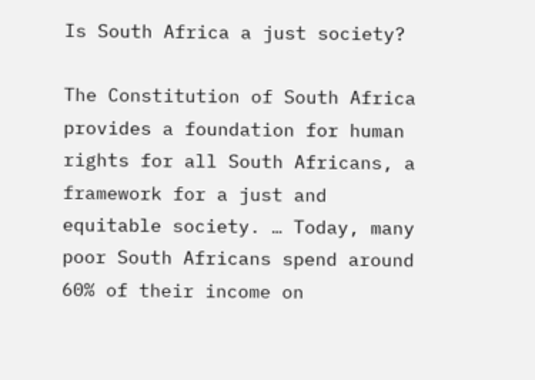Is South Africa a just society?

The Constitution of South Africa provides a foundation for human rights for all South Africans, a framework for a just and equitable society. … Today, many poor South Africans spend around 60% of their income on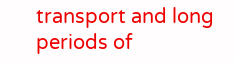transport and long periods of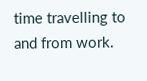time travelling to and from work.